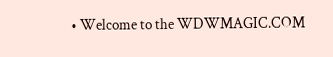• Welcome to the WDWMAGIC.COM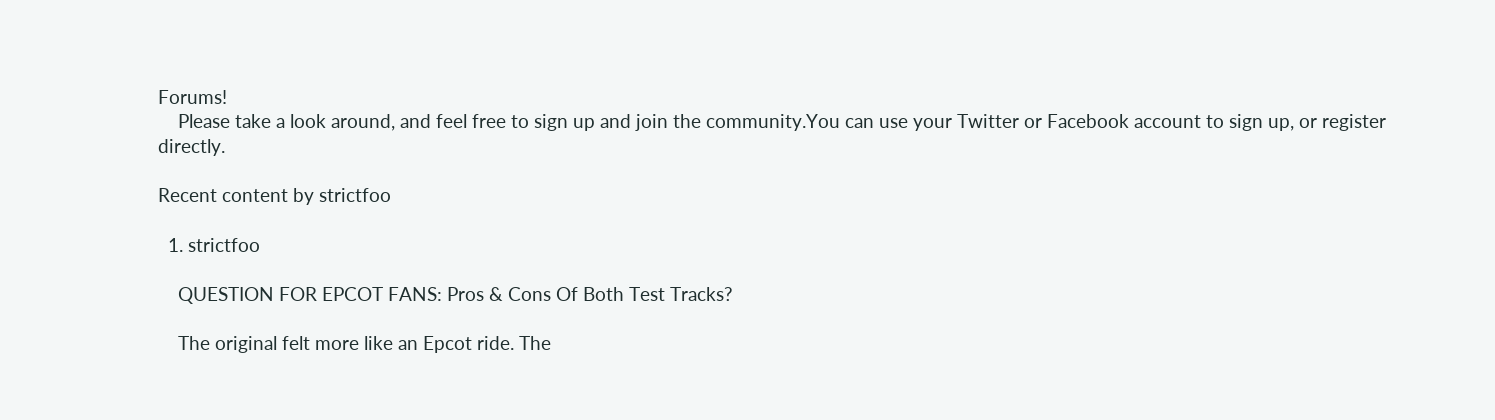Forums!
    Please take a look around, and feel free to sign up and join the community.You can use your Twitter or Facebook account to sign up, or register directly.

Recent content by strictfoo

  1. strictfoo

    QUESTION FOR EPCOT FANS: Pros & Cons Of Both Test Tracks?

    The original felt more like an Epcot ride. The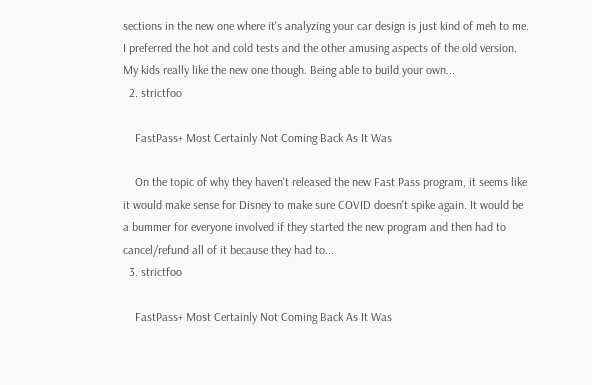sections in the new one where it's analyzing your car design is just kind of meh to me. I preferred the hot and cold tests and the other amusing aspects of the old version. My kids really like the new one though. Being able to build your own...
  2. strictfoo

    FastPass+ Most Certainly Not Coming Back As It Was

    On the topic of why they haven't released the new Fast Pass program, it seems like it would make sense for Disney to make sure COVID doesn't spike again. It would be a bummer for everyone involved if they started the new program and then had to cancel/refund all of it because they had to...
  3. strictfoo

    FastPass+ Most Certainly Not Coming Back As It Was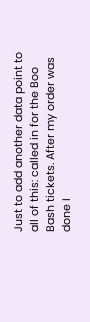Just to add another data point to all of this: called in for the Boo Bash tickets. After my order was done I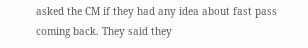asked the CM if they had any idea about fast pass coming back. They said they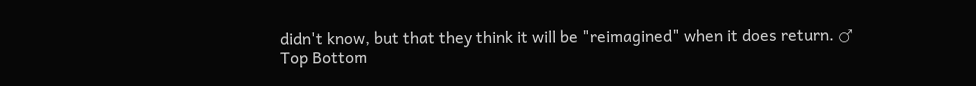didn't know, but that they think it will be "reimagined" when it does return. ♂
Top Bottom